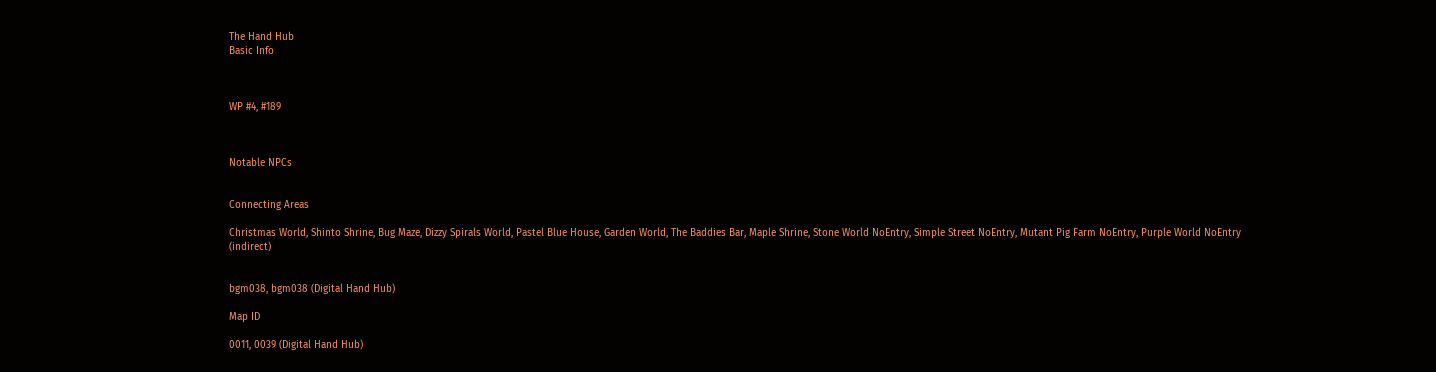The Hand Hub
Basic Info



WP #4, #189



Notable NPCs


Connecting Areas

Christmas World, Shinto Shrine, Bug Maze, Dizzy Spirals World, Pastel Blue House, Garden World, The Baddies Bar, Maple Shrine, Stone World NoEntry, Simple Street NoEntry, Mutant Pig Farm NoEntry, Purple World NoEntry (indirect)


bgm038, bgm038 (Digital Hand Hub)

Map ID

0011, 0039 (Digital Hand Hub)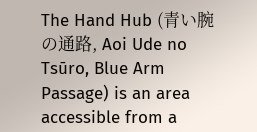The Hand Hub (青い腕の通路, Aoi Ude no Tsūro, Blue Arm Passage) is an area accessible from a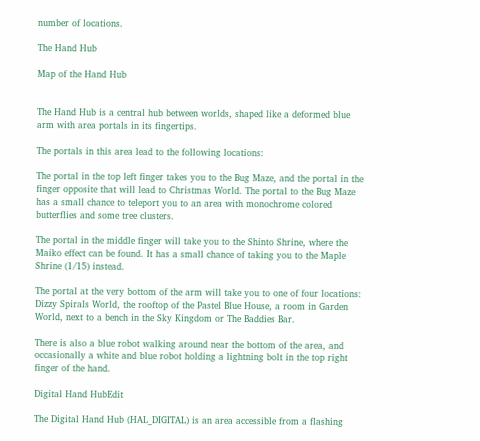number of locations.

The Hand Hub

Map of the Hand Hub


The Hand Hub is a central hub between worlds, shaped like a deformed blue arm with area portals in its fingertips.

The portals in this area lead to the following locations:

The portal in the top left finger takes you to the Bug Maze, and the portal in the finger opposite that will lead to Christmas World. The portal to the Bug Maze has a small chance to teleport you to an area with monochrome colored butterflies and some tree clusters.

The portal in the middle finger will take you to the Shinto Shrine, where the Maiko effect can be found. It has a small chance of taking you to the Maple Shrine (1/15) instead.

The portal at the very bottom of the arm will take you to one of four locations: Dizzy Spirals World, the rooftop of the Pastel Blue House, a room in Garden World, next to a bench in the Sky Kingdom or The Baddies Bar.

There is also a blue robot walking around near the bottom of the area, and occasionally a white and blue robot holding a lightning bolt in the top right finger of the hand.

Digital Hand HubEdit

The Digital Hand Hub (HAL_DIGITAL) is an area accessible from a flashing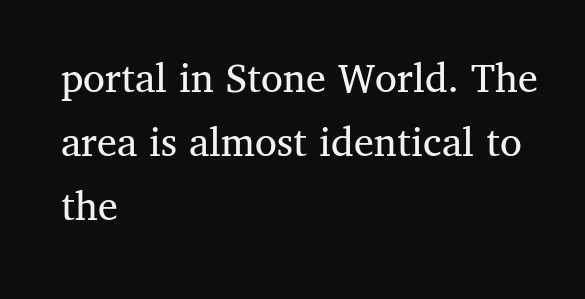portal in Stone World. The area is almost identical to the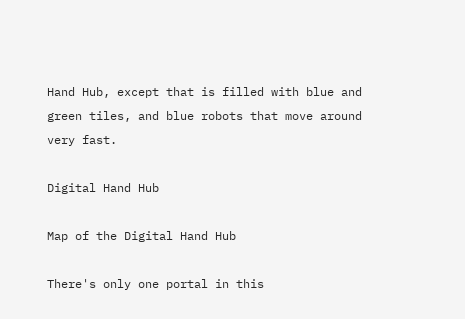Hand Hub, except that is filled with blue and green tiles, and blue robots that move around very fast.

Digital Hand Hub

Map of the Digital Hand Hub

There's only one portal in this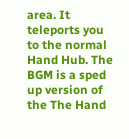area. It teleports you to the normal Hand Hub. The BGM is a sped up version of the The Hand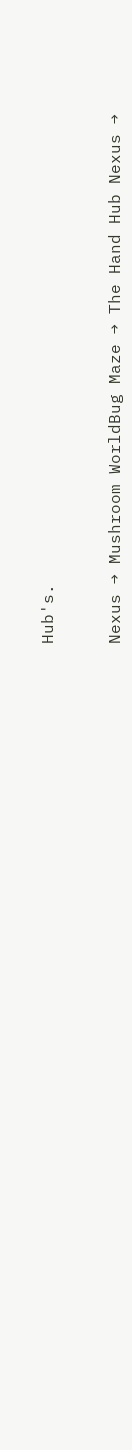Hub's.


Nexus → Mushroom WorldBug Maze → The Hand Hub Nexus →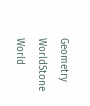Geometry WorldStone World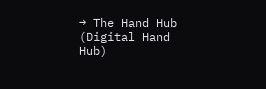→ The Hand Hub (Digital Hand Hub)